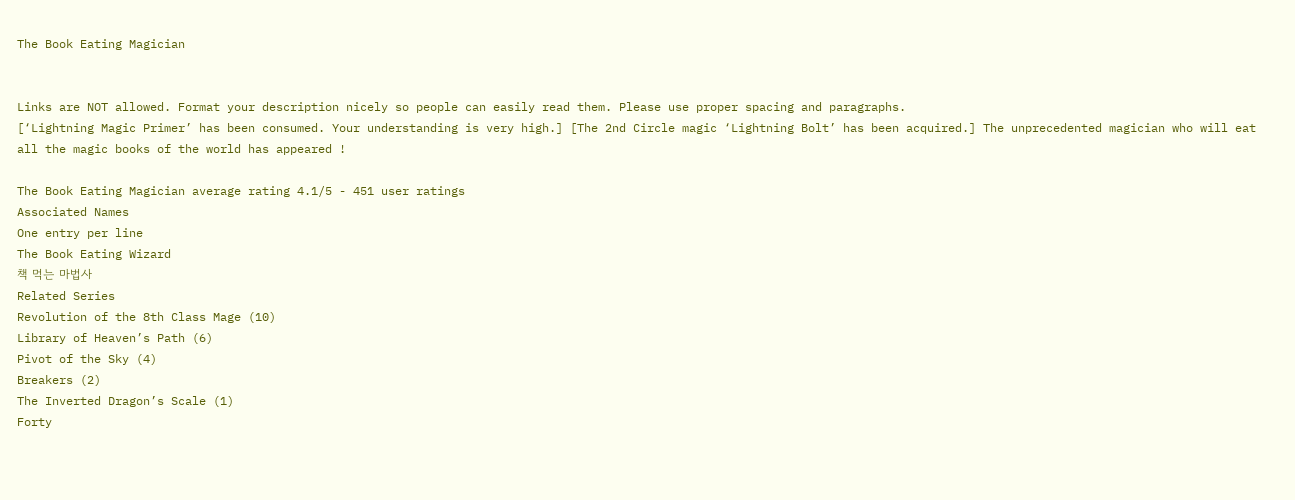The Book Eating Magician


Links are NOT allowed. Format your description nicely so people can easily read them. Please use proper spacing and paragraphs.
[‘Lightning Magic Primer’ has been consumed. Your understanding is very high.] [The 2nd Circle magic ‘Lightning Bolt’ has been acquired.] The unprecedented magician who will eat all the magic books of the world has appeared !

The Book Eating Magician average rating 4.1/5 - 451 user ratings
Associated Names
One entry per line
The Book Eating Wizard
책 먹는 마법사
Related Series
Revolution of the 8th Class Mage (10)
Library of Heaven’s Path (6)
Pivot of the Sky (4)
Breakers (2)
The Inverted Dragon’s Scale (1)
Forty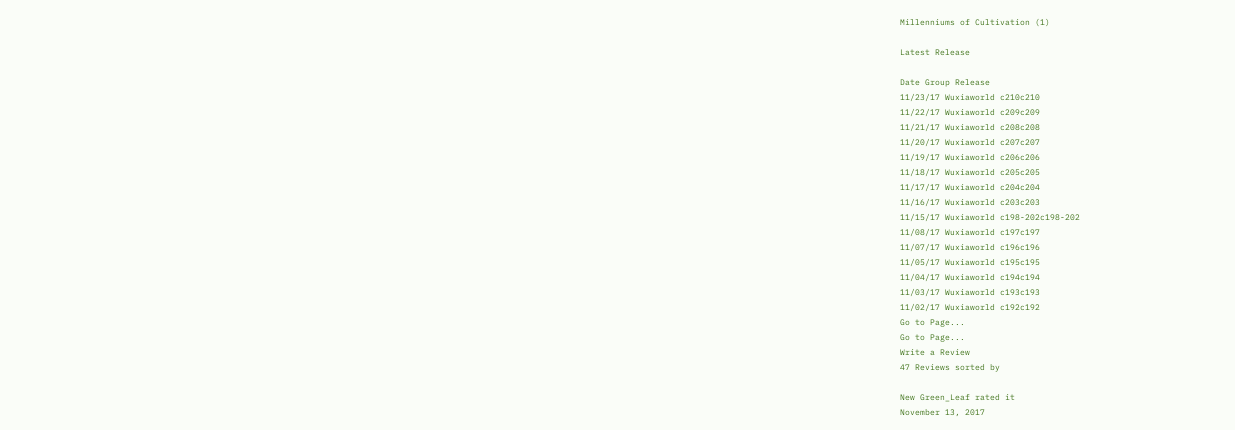Millenniums of Cultivation (1)

Latest Release

Date Group Release
11/23/17 Wuxiaworld c210c210
11/22/17 Wuxiaworld c209c209
11/21/17 Wuxiaworld c208c208
11/20/17 Wuxiaworld c207c207
11/19/17 Wuxiaworld c206c206
11/18/17 Wuxiaworld c205c205
11/17/17 Wuxiaworld c204c204
11/16/17 Wuxiaworld c203c203
11/15/17 Wuxiaworld c198-202c198-202
11/08/17 Wuxiaworld c197c197
11/07/17 Wuxiaworld c196c196
11/05/17 Wuxiaworld c195c195
11/04/17 Wuxiaworld c194c194
11/03/17 Wuxiaworld c193c193
11/02/17 Wuxiaworld c192c192
Go to Page...
Go to Page...
Write a Review
47 Reviews sorted by

New Green_Leaf rated it
November 13, 2017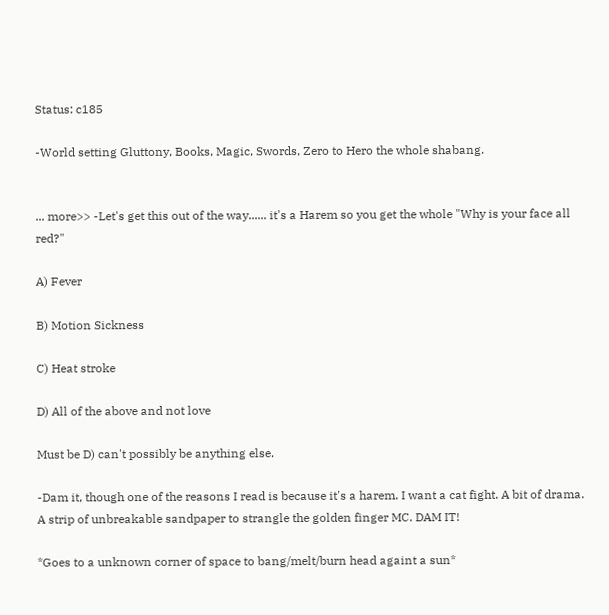Status: c185

-World setting Gluttony, Books, Magic, Swords, Zero to Hero the whole shabang.


... more>> -Let's get this out of the way...... it's a Harem so you get the whole "Why is your face all red?"

A) Fever

B) Motion Sickness

C) Heat stroke

D) All of the above and not love

Must be D) can't possibly be anything else.

-Dam it, though one of the reasons I read is because it's a harem. I want a cat fight. A bit of drama. A strip of unbreakable sandpaper to strangle the golden finger MC. DAM IT!

*Goes to a unknown corner of space to bang/melt/burn head againt a sun*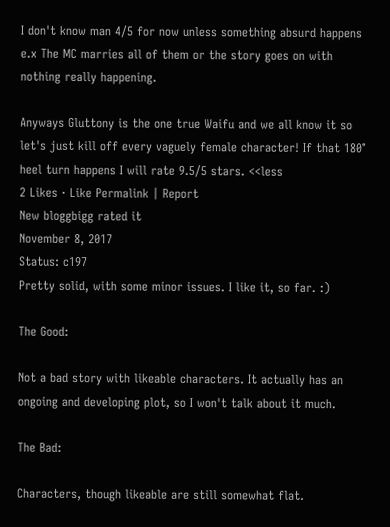I don't know man 4/5 for now unless something absurd happens e.x The MC marries all of them or the story goes on with nothing really happening.

Anyways Gluttony is the one true Waifu and we all know it so let's just kill off every vaguely female character! If that 180° heel turn happens I will rate 9.5/5 stars. <<less
2 Likes · Like Permalink | Report
New bloggbigg rated it
November 8, 2017
Status: c197
Pretty solid, with some minor issues. I like it, so far. :)

The Good:

Not a bad story with likeable characters. It actually has an ongoing and developing plot, so I won't talk about it much.

The Bad:

Characters, though likeable are still somewhat flat.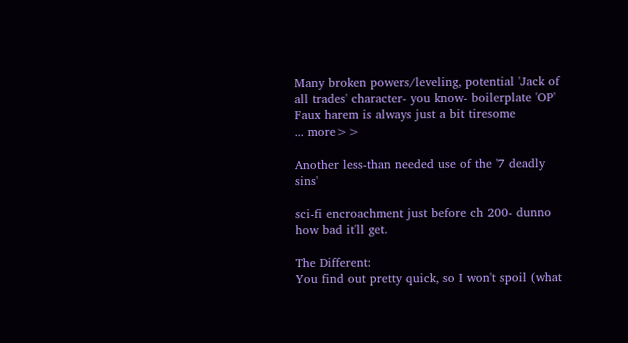Many broken powers/leveling, potential 'Jack of all trades' character- you know- boilerplate 'OP'
Faux harem is always just a bit tiresome
... more>>

Another less-than needed use of the '7 deadly sins'

sci-fi encroachment just before ch 200- dunno how bad it'll get.

The Different:
You find out pretty quick, so I won't spoil (what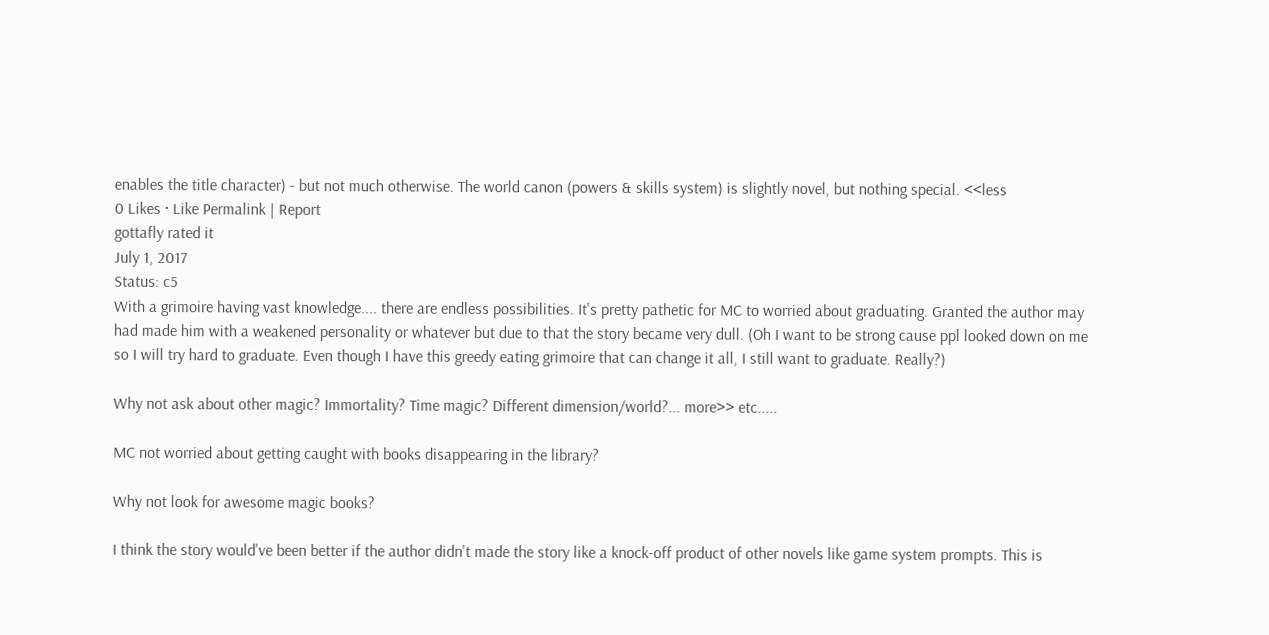enables the title character) - but not much otherwise. The world canon (powers & skills system) is slightly novel, but nothing special. <<less
0 Likes · Like Permalink | Report
gottafly rated it
July 1, 2017
Status: c5
With a grimoire having vast knowledge.... there are endless possibilities. It's pretty pathetic for MC to worried about graduating. Granted the author may had made him with a weakened personality or whatever but due to that the story became very dull. (Oh I want to be strong cause ppl looked down on me so I will try hard to graduate. Even though I have this greedy eating grimoire that can change it all, I still want to graduate. Really?)

Why not ask about other magic? Immortality? Time magic? Different dimension/world?... more>> etc.....

MC not worried about getting caught with books disappearing in the library?

Why not look for awesome magic books?

I think the story would've been better if the author didn't made the story like a knock-off product of other novels like game system prompts. This is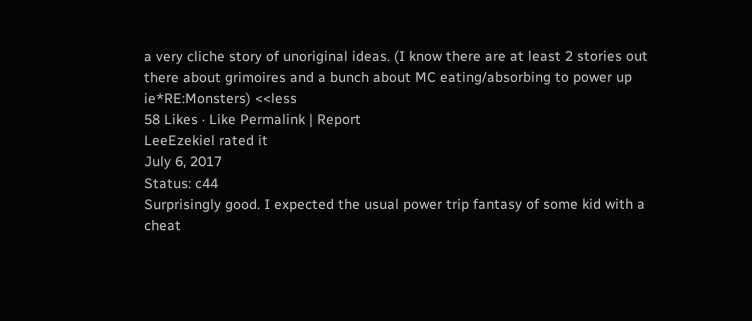a very cliche story of unoriginal ideas. (I know there are at least 2 stories out there about grimoires and a bunch about MC eating/absorbing to power up ie*RE:Monsters) <<less
58 Likes · Like Permalink | Report
LeeEzekiel rated it
July 6, 2017
Status: c44
Surprisingly good. I expected the usual power trip fantasy of some kid with a cheat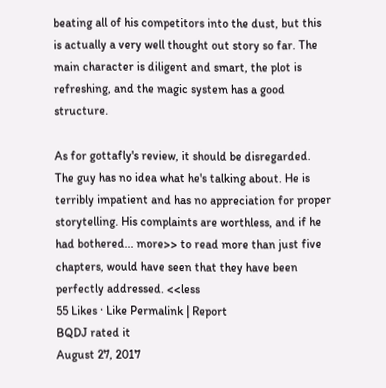beating all of his competitors into the dust, but this is actually a very well thought out story so far. The main character is diligent and smart, the plot is refreshing, and the magic system has a good structure.

As for gottafly's review, it should be disregarded. The guy has no idea what he's talking about. He is terribly impatient and has no appreciation for proper storytelling. His complaints are worthless, and if he had bothered... more>> to read more than just five chapters, would have seen that they have been perfectly addressed. <<less
55 Likes · Like Permalink | Report
BQDJ rated it
August 27, 2017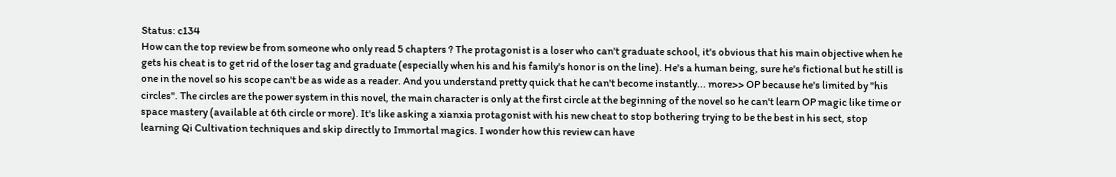Status: c134
How can the top review be from someone who only read 5 chapters ? The protagonist is a loser who can't graduate school, it's obvious that his main objective when he gets his cheat is to get rid of the loser tag and graduate (especially when his and his family's honor is on the line). He's a human being, sure he's fictional but he still is one in the novel so his scope can't be as wide as a reader. And you understand pretty quick that he can't become instantly... more>> OP because he's limited by "his circles". The circles are the power system in this novel, the main character is only at the first circle at the beginning of the novel so he can't learn OP magic like time or space mastery (available at 6th circle or more). It's like asking a xianxia protagonist with his new cheat to stop bothering trying to be the best in his sect, stop learning Qi Cultivation techniques and skip directly to Immortal magics. I wonder how this review can have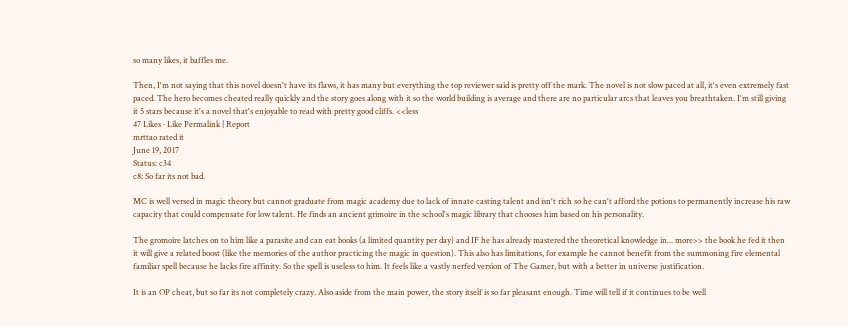so many likes, it baffles me.

Then, I'm not saying that this novel doesn't have its flaws, it has many but everything the top reviewer said is pretty off the mark. The novel is not slow paced at all, it's even extremely fast paced. The hero becomes cheated really quickly and the story goes along with it so the world building is average and there are no particular arcs that leaves you breathtaken. I'm still giving it 5 stars because it's a novel that's enjoyable to read with pretty good cliffs. <<less
47 Likes · Like Permalink | Report
mrttao rated it
June 19, 2017
Status: c34
c8: So far its not bad.

MC is well versed in magic theory but cannot graduate from magic academy due to lack of innate casting talent and isn't rich so he can't afford the potions to permanently increase his raw capacity that could compensate for low talent. He finds an ancient grimoire in the school's magic library that chooses him based on his personality.

The gromoire latches on to him like a parasite and can eat books (a limited quantity per day) and IF he has already mastered the theoretical knowledge in... more>> the book he fed it then it will give a related boost (like the memories of the author practicing the magic in question). This also has limitations, for example he cannot benefit from the summoning fire elemental familiar spell because he lacks fire affinity. So the spell is useless to him. It feels like a vastly nerfed version of The Gamer, but with a better in universe justification.

It is an OP cheat, but so far its not completely crazy. Also aside from the main power, the story itself is so far pleasant enough. Time will tell if it continues to be well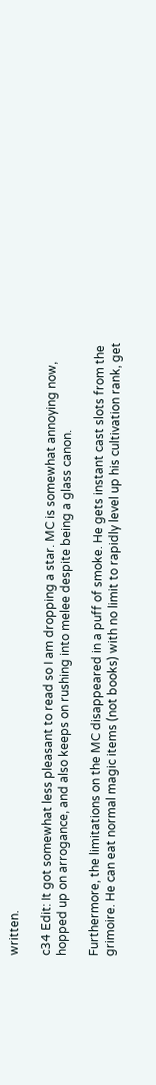written.

c34 Edit: It got somewhat less pleasant to read so I am dropping a star. MC is somewhat annoying now, hopped up on arrogance, and also keeps on rushing into melee despite being a glass canon.

Furthermore, the limitations on the MC disappeared in a puff of smoke. He gets instant cast slots from the grimoire. He can eat normal magic items (not books) with no limit to rapidly level up his cultivation rank, get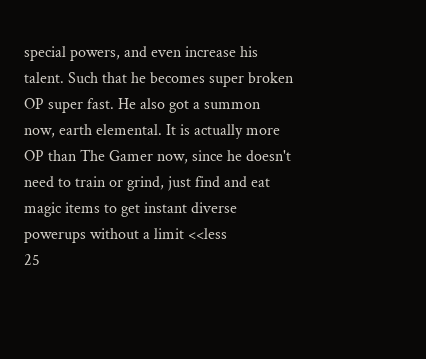special powers, and even increase his talent. Such that he becomes super broken OP super fast. He also got a summon now, earth elemental. It is actually more OP than The Gamer now, since he doesn't need to train or grind, just find and eat magic items to get instant diverse powerups without a limit <<less
25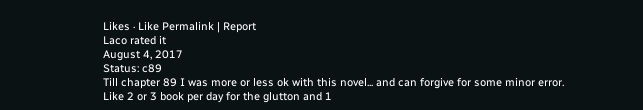Likes · Like Permalink | Report
Laco rated it
August 4, 2017
Status: c89
Till chapter 89 I was more or less ok with this novel... and can forgive for some minor error. Like 2 or 3 book per day for the glutton and 1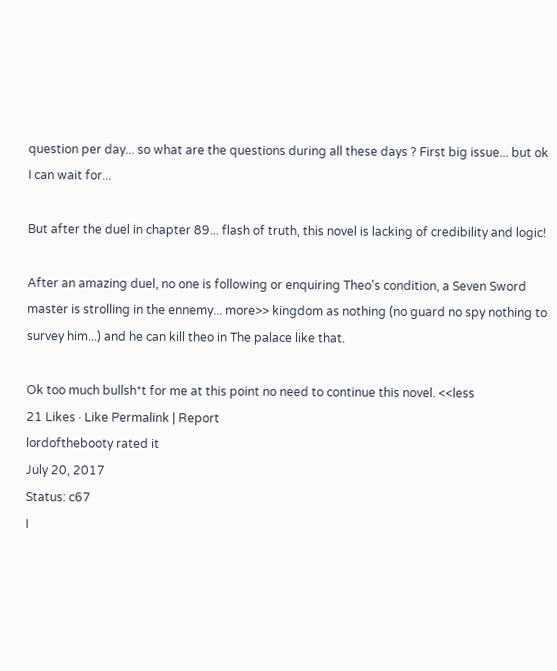question per day... so what are the questions during all these days ? First big issue... but ok I can wait for...

But after the duel in chapter 89... flash of truth, this novel is lacking of credibility and logic!

After an amazing duel, no one is following or enquiring Theo's condition, a Seven Sword master is strolling in the ennemy... more>> kingdom as nothing (no guard no spy nothing to survey him...) and he can kill theo in The palace like that.

Ok too much bullsh*t for me at this point no need to continue this novel. <<less
21 Likes · Like Permalink | Report
lordofthebooty rated it
July 20, 2017
Status: c67
I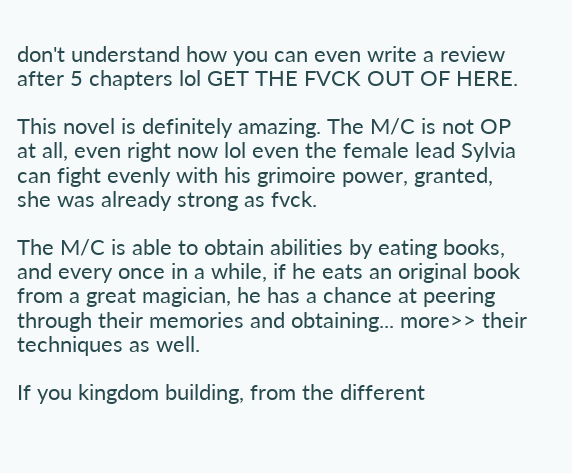don't understand how you can even write a review after 5 chapters lol GET THE FVCK OUT OF HERE.

This novel is definitely amazing. The M/C is not OP at all, even right now lol even the female lead Sylvia can fight evenly with his grimoire power, granted, she was already strong as fvck.

The M/C is able to obtain abilities by eating books, and every once in a while, if he eats an original book from a great magician, he has a chance at peering through their memories and obtaining... more>> their techniques as well.

If you kingdom building, from the different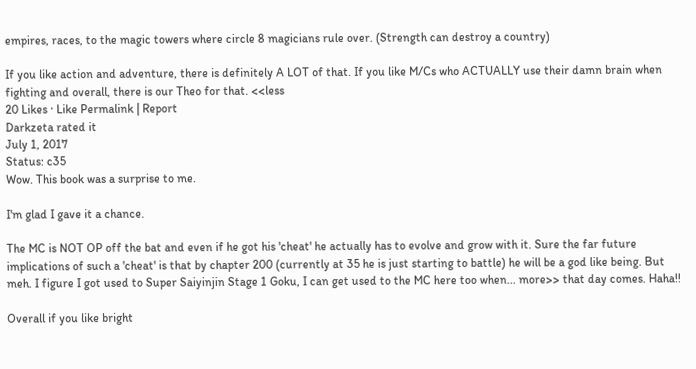empires, races, to the magic towers where circle 8 magicians rule over. (Strength can destroy a country)

If you like action and adventure, there is definitely A LOT of that. If you like M/Cs who ACTUALLY use their damn brain when fighting and overall, there is our Theo for that. <<less
20 Likes · Like Permalink | Report
Darkzeta rated it
July 1, 2017
Status: c35
Wow. This book was a surprise to me.

I'm glad I gave it a chance.

The MC is NOT OP off the bat and even if he got his 'cheat' he actually has to evolve and grow with it. Sure the far future implications of such a 'cheat' is that by chapter 200 (currently at 35 he is just starting to battle) he will be a god like being. But meh. I figure I got used to Super Saiyinjin Stage 1 Goku, I can get used to the MC here too when... more>> that day comes. Haha!!

Overall if you like bright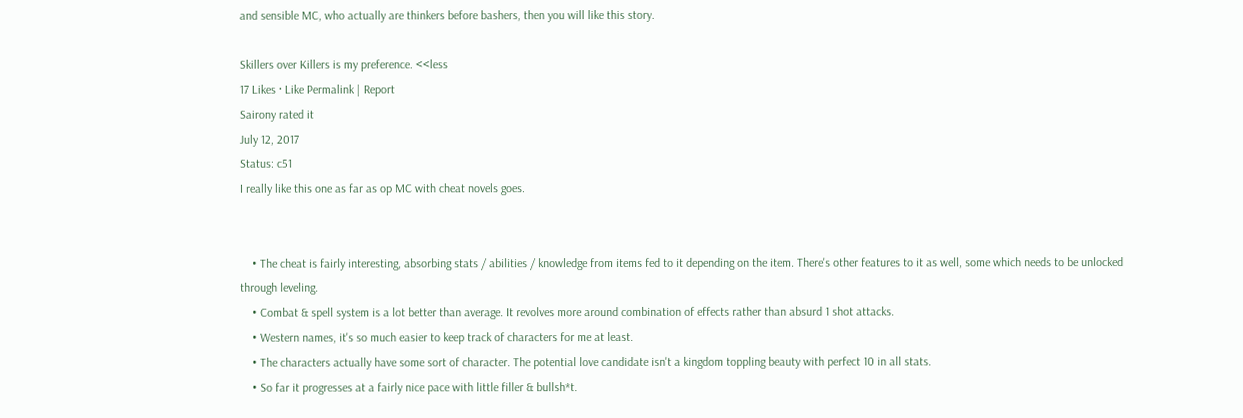and sensible MC, who actually are thinkers before bashers, then you will like this story.

Skillers over Killers is my preference. <<less
17 Likes · Like Permalink | Report
Sairony rated it
July 12, 2017
Status: c51
I really like this one as far as op MC with cheat novels goes.


    • The cheat is fairly interesting, absorbing stats / abilities / knowledge from items fed to it depending on the item. There's other features to it as well, some which needs to be unlocked through leveling.
    • Combat & spell system is a lot better than average. It revolves more around combination of effects rather than absurd 1 shot attacks.
    • Western names, it's so much easier to keep track of characters for me at least.
    • The characters actually have some sort of character. The potential love candidate isn't a kingdom toppling beauty with perfect 10 in all stats.
    • So far it progresses at a fairly nice pace with little filler & bullsh*t.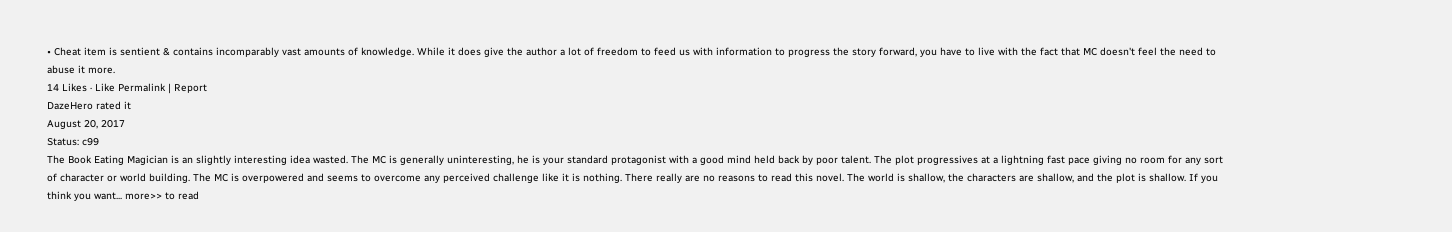• Cheat item is sentient & contains incomparably vast amounts of knowledge. While it does give the author a lot of freedom to feed us with information to progress the story forward, you have to live with the fact that MC doesn't feel the need to abuse it more.
14 Likes · Like Permalink | Report
DazeHero rated it
August 20, 2017
Status: c99
The Book Eating Magician is an slightly interesting idea wasted. The MC is generally uninteresting, he is your standard protagonist with a good mind held back by poor talent. The plot progressives at a lightning fast pace giving no room for any sort of character or world building. The MC is overpowered and seems to overcome any perceived challenge like it is nothing. There really are no reasons to read this novel. The world is shallow, the characters are shallow, and the plot is shallow. If you think you want... more>> to read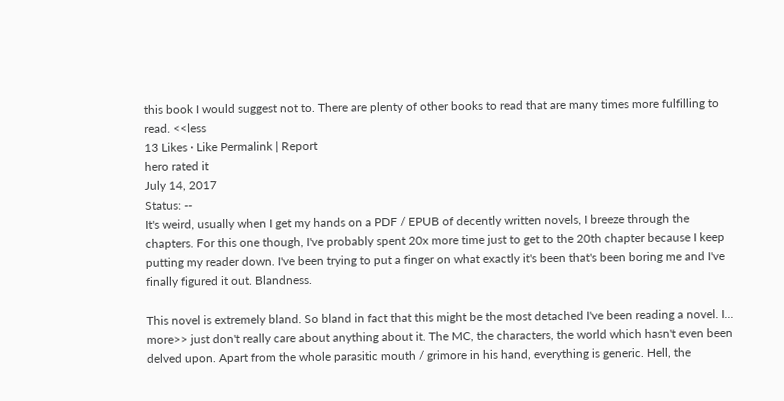this book I would suggest not to. There are plenty of other books to read that are many times more fulfilling to read. <<less
13 Likes · Like Permalink | Report
hero rated it
July 14, 2017
Status: --
It's weird, usually when I get my hands on a PDF / EPUB of decently written novels, I breeze through the chapters. For this one though, I've probably spent 20x more time just to get to the 20th chapter because I keep putting my reader down. I've been trying to put a finger on what exactly it's been that's been boring me and I've finally figured it out. Blandness.

This novel is extremely bland. So bland in fact that this might be the most detached I've been reading a novel. I... more>> just don't really care about anything about it. The MC, the characters, the world which hasn't even been delved upon. Apart from the whole parasitic mouth / grimore in his hand, everything is generic. Hell, the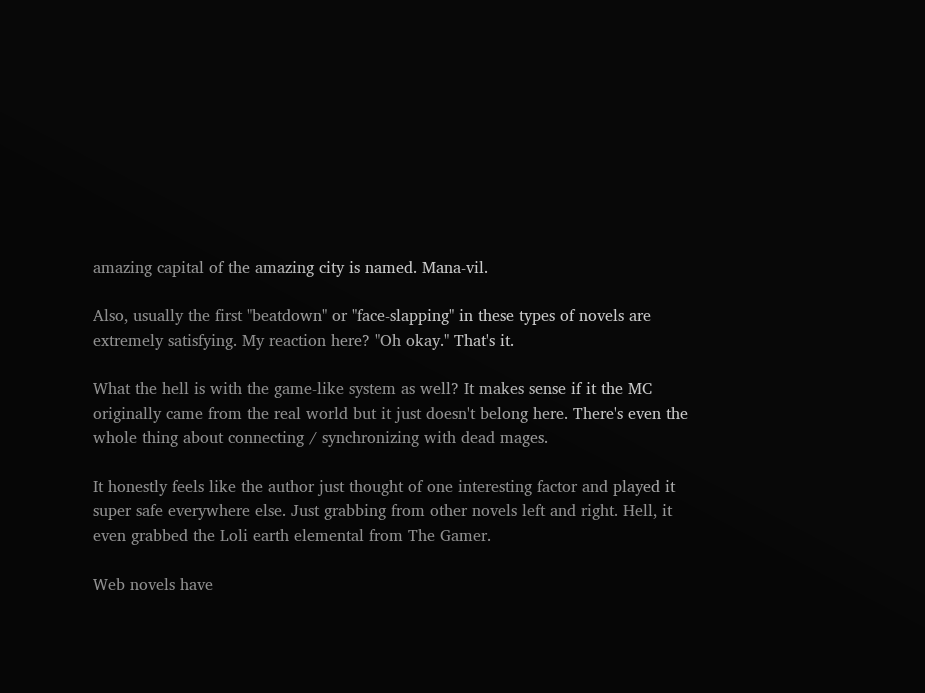amazing capital of the amazing city is named. Mana-vil.

Also, usually the first "beatdown" or "face-slapping" in these types of novels are extremely satisfying. My reaction here? "Oh okay." That's it.

What the hell is with the game-like system as well? It makes sense if it the MC originally came from the real world but it just doesn't belong here. There's even the whole thing about connecting / synchronizing with dead mages.

It honestly feels like the author just thought of one interesting factor and played it super safe everywhere else. Just grabbing from other novels left and right. Hell, it even grabbed the Loli earth elemental from The Gamer.

Web novels have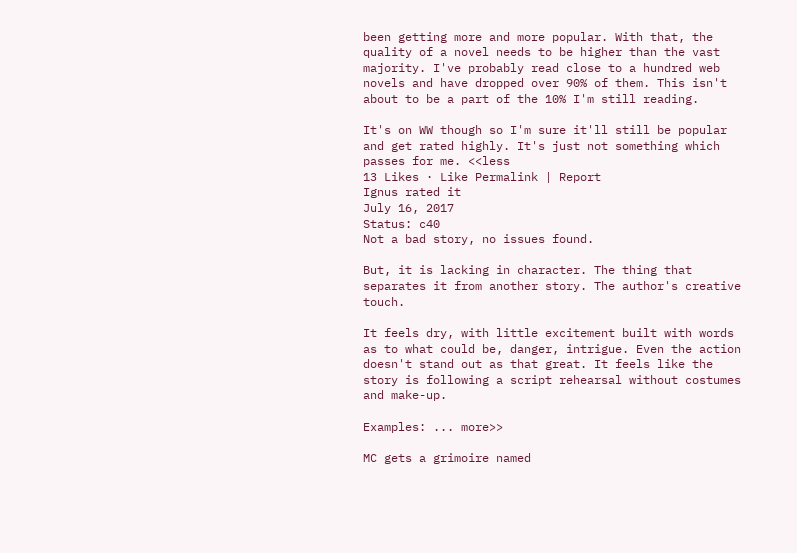been getting more and more popular. With that, the quality of a novel needs to be higher than the vast majority. I've probably read close to a hundred web novels and have dropped over 90% of them. This isn't about to be a part of the 10% I'm still reading.

It's on WW though so I'm sure it'll still be popular and get rated highly. It's just not something which passes for me. <<less
13 Likes · Like Permalink | Report
Ignus rated it
July 16, 2017
Status: c40
Not a bad story, no issues found.

But, it is lacking in character. The thing that separates it from another story. The author's creative touch.

It feels dry, with little excitement built with words as to what could be, danger, intrigue. Even the action doesn't stand out as that great. It feels like the story is following a script rehearsal without costumes and make-up.

Examples: ... more>>

MC gets a grimoire named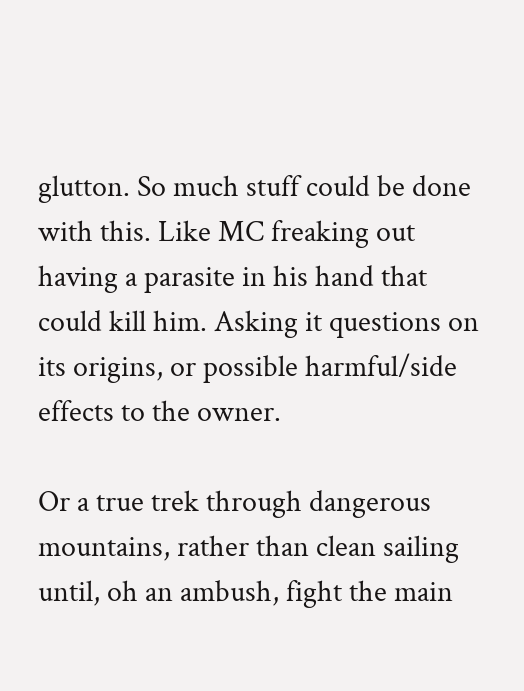glutton. So much stuff could be done with this. Like MC freaking out having a parasite in his hand that could kill him. Asking it questions on its origins, or possible harmful/side effects to the owner.

Or a true trek through dangerous mountains, rather than clean sailing until, oh an ambush, fight the main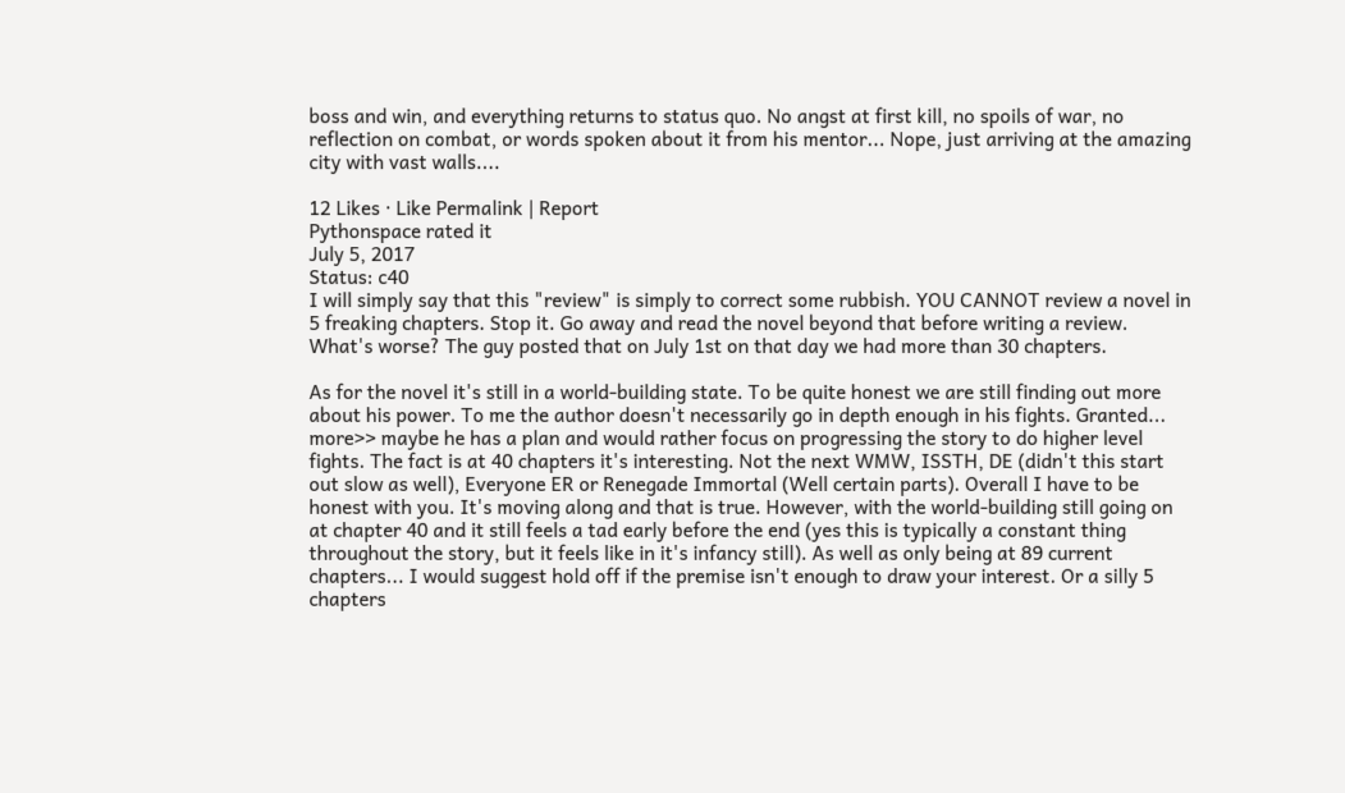boss and win, and everything returns to status quo. No angst at first kill, no spoils of war, no reflection on combat, or words spoken about it from his mentor... Nope, just arriving at the amazing city with vast walls....

12 Likes · Like Permalink | Report
Pythonspace rated it
July 5, 2017
Status: c40
I will simply say that this "review" is simply to correct some rubbish. YOU CANNOT review a novel in 5 freaking chapters. Stop it. Go away and read the novel beyond that before writing a review. What's worse? The guy posted that on July 1st on that day we had more than 30 chapters.

As for the novel it's still in a world-building state. To be quite honest we are still finding out more about his power. To me the author doesn't necessarily go in depth enough in his fights. Granted... more>> maybe he has a plan and would rather focus on progressing the story to do higher level fights. The fact is at 40 chapters it's interesting. Not the next WMW, ISSTH, DE (didn't this start out slow as well), Everyone ER or Renegade Immortal (Well certain parts). Overall I have to be honest with you. It's moving along and that is true. However, with the world-building still going on at chapter 40 and it still feels a tad early before the end (yes this is typically a constant thing throughout the story, but it feels like in it's infancy still). As well as only being at 89 current chapters... I would suggest hold off if the premise isn't enough to draw your interest. Or a silly 5 chapters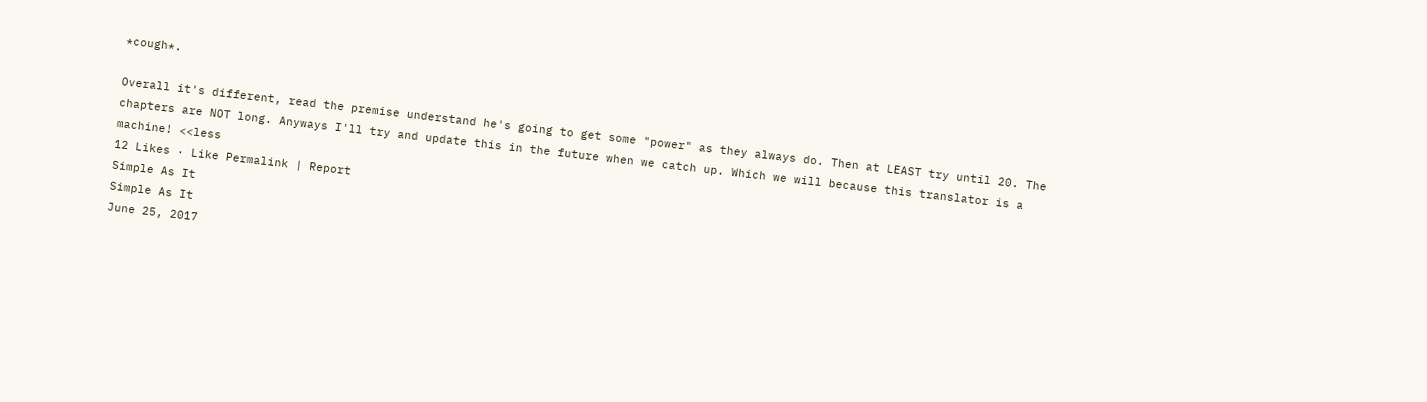*cough*.

Overall it's different, read the premise understand he's going to get some "power" as they always do. Then at LEAST try until 20. The chapters are NOT long. Anyways I'll try and update this in the future when we catch up. Which we will because this translator is a machine! <<less
12 Likes · Like Permalink | Report
Simple As It
Simple As It
June 25, 2017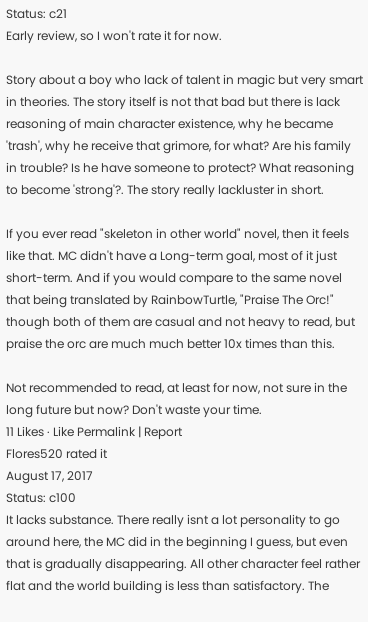Status: c21
Early review, so I won't rate it for now.

Story about a boy who lack of talent in magic but very smart in theories. The story itself is not that bad but there is lack reasoning of main character existence, why he became 'trash', why he receive that grimore, for what? Are his family in trouble? Is he have someone to protect? What reasoning to become 'strong'?. The story really lackluster in short.

If you ever read "skeleton in other world" novel, then it feels like that. MC didn't have a Long-term goal, most of it just short-term. And if you would compare to the same novel that being translated by RainbowTurtle, "Praise The Orc!" though both of them are casual and not heavy to read, but praise the orc are much much better 10x times than this.

Not recommended to read, at least for now, not sure in the long future but now? Don't waste your time.
11 Likes · Like Permalink | Report
Flores520 rated it
August 17, 2017
Status: c100
It lacks substance. There really isnt a lot personality to go around here, the MC did in the beginning I guess, but even that is gradually disappearing. All other character feel rather flat and the world building is less than satisfactory. The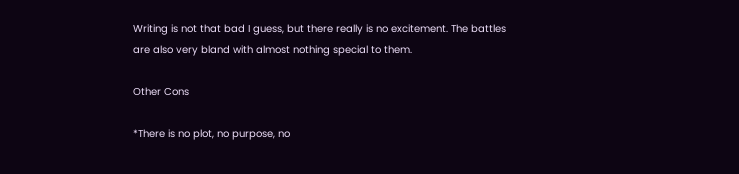Writing is not that bad I guess, but there really is no excitement. The battles are also very bland with almost nothing special to them.

Other Cons

*There is no plot, no purpose, no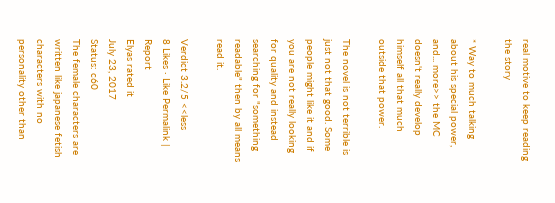real motive to keep reading the story

* Way to much talking about his special power, and... more>> the MC doesn't really develop himself all that much outside that power.

The novel is not terrible is just not that good. Some people might like it and if you are not really looking for quality and instead searching for "something readable" then by all means read it.

Verdict 3.2/5 <<less
8 Likes · Like Permalink | Report
Elyas rated it
July 23, 2017
Status: c60
The female characters are written like japanese fetish characters with no personality other than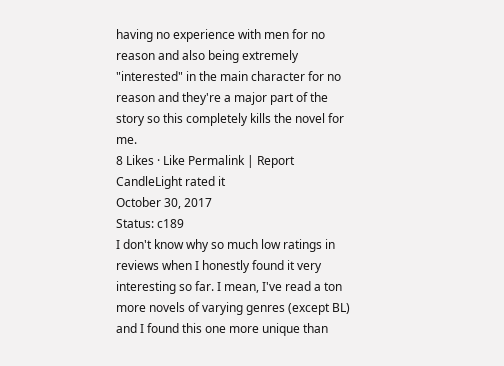having no experience with men for no reason and also being extremely "interested" in the main character for no reason and they're a major part of the story so this completely kills the novel for me.
8 Likes · Like Permalink | Report
CandleLight rated it
October 30, 2017
Status: c189
I don't know why so much low ratings in reviews when I honestly found it very interesting so far. I mean, I've read a ton more novels of varying genres (except BL) and I found this one more unique than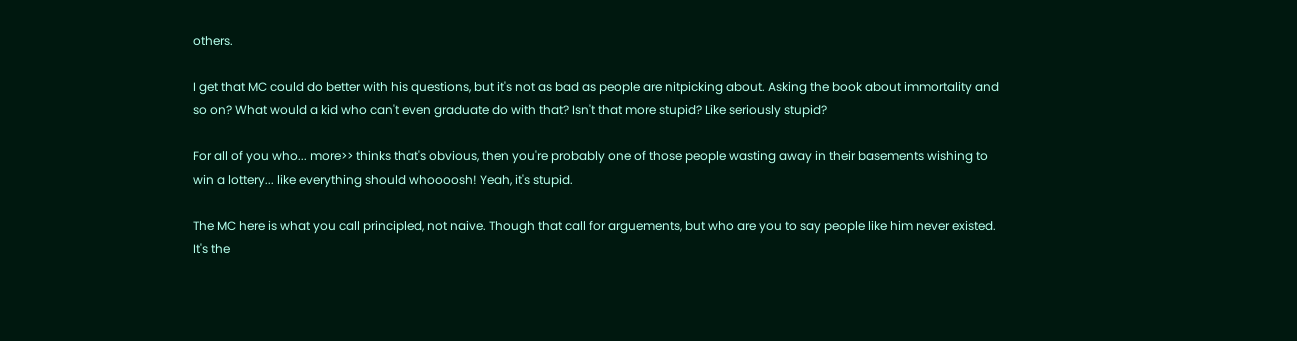others.

I get that MC could do better with his questions, but it's not as bad as people are nitpicking about. Asking the book about immortality and so on? What would a kid who can't even graduate do with that? Isn't that more stupid? Like seriously stupid?

For all of you who... more>> thinks that's obvious, then you're probably one of those people wasting away in their basements wishing to win a lottery... like everything should whoooosh! Yeah, it's stupid.

The MC here is what you call principled, not naive. Though that call for arguements, but who are you to say people like him never existed. It's the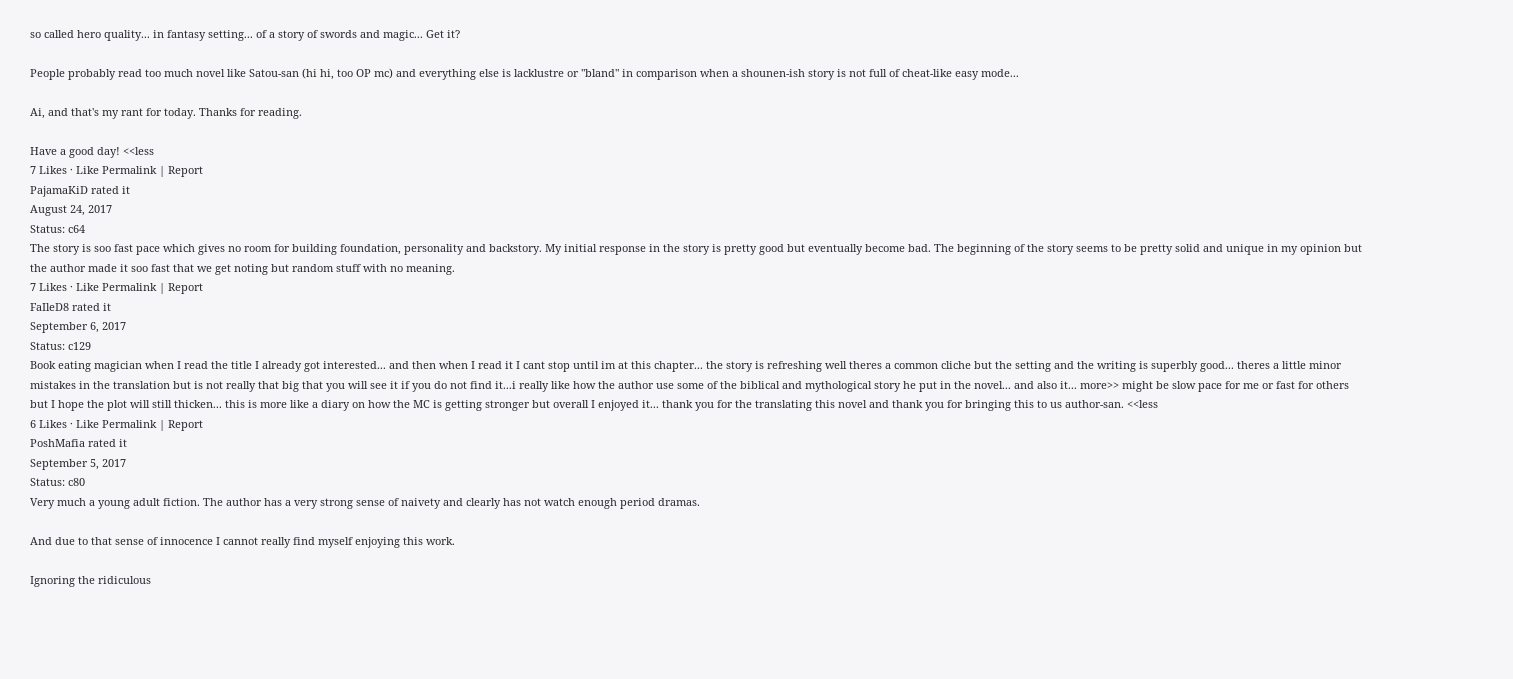so called hero quality... in fantasy setting... of a story of swords and magic... Get it?

People probably read too much novel like Satou-san (hi hi, too OP mc) and everything else is lacklustre or "bland" in comparison when a shounen-ish story is not full of cheat-like easy mode...

Ai, and that's my rant for today. Thanks for reading.

Have a good day! <<less
7 Likes · Like Permalink | Report
PajamaKiD rated it
August 24, 2017
Status: c64
The story is soo fast pace which gives no room for building foundation, personality and backstory. My initial response in the story is pretty good but eventually become bad. The beginning of the story seems to be pretty solid and unique in my opinion but the author made it soo fast that we get noting but random stuff with no meaning.
7 Likes · Like Permalink | Report
FaIleD8 rated it
September 6, 2017
Status: c129
Book eating magician when I read the title I already got interested... and then when I read it I cant stop until im at this chapter... the story is refreshing well theres a common cliche but the setting and the writing is superbly good... theres a little minor mistakes in the translation but is not really that big that you will see it if you do not find it...i really like how the author use some of the biblical and mythological story he put in the novel... and also it... more>> might be slow pace for me or fast for others but I hope the plot will still thicken... this is more like a diary on how the MC is getting stronger but overall I enjoyed it... thank you for the translating this novel and thank you for bringing this to us author-san. <<less
6 Likes · Like Permalink | Report
PoshMafia rated it
September 5, 2017
Status: c80
Very much a young adult fiction. The author has a very strong sense of naivety and clearly has not watch enough period dramas.

And due to that sense of innocence I cannot really find myself enjoying this work.

Ignoring the ridiculous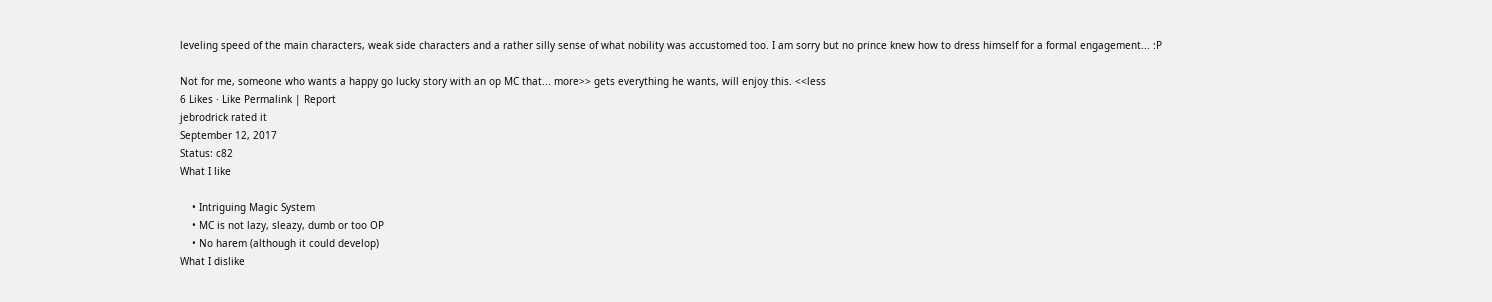leveling speed of the main characters, weak side characters and a rather silly sense of what nobility was accustomed too. I am sorry but no prince knew how to dress himself for a formal engagement... :P

Not for me, someone who wants a happy go lucky story with an op MC that... more>> gets everything he wants, will enjoy this. <<less
6 Likes · Like Permalink | Report
jebrodrick rated it
September 12, 2017
Status: c82
What I like

    • Intriguing Magic System
    • MC is not lazy, sleazy, dumb or too OP
    • No harem (although it could develop)
What I dislike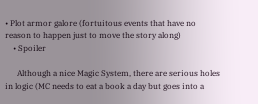• Plot armor galore (fortuitous events that have no reason to happen just to move the story along)
    • Spoiler

      Although a nice Magic System, there are serious holes in logic (MC needs to eat a book a day but goes into a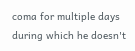coma for multiple days during which he doesn't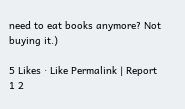need to eat books anymore? Not buying it.)

5 Likes · Like Permalink | Report
1 2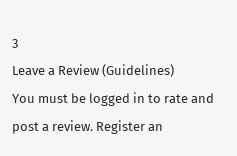3
Leave a Review (Guidelines)
You must be logged in to rate and post a review. Register an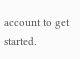account to get started.